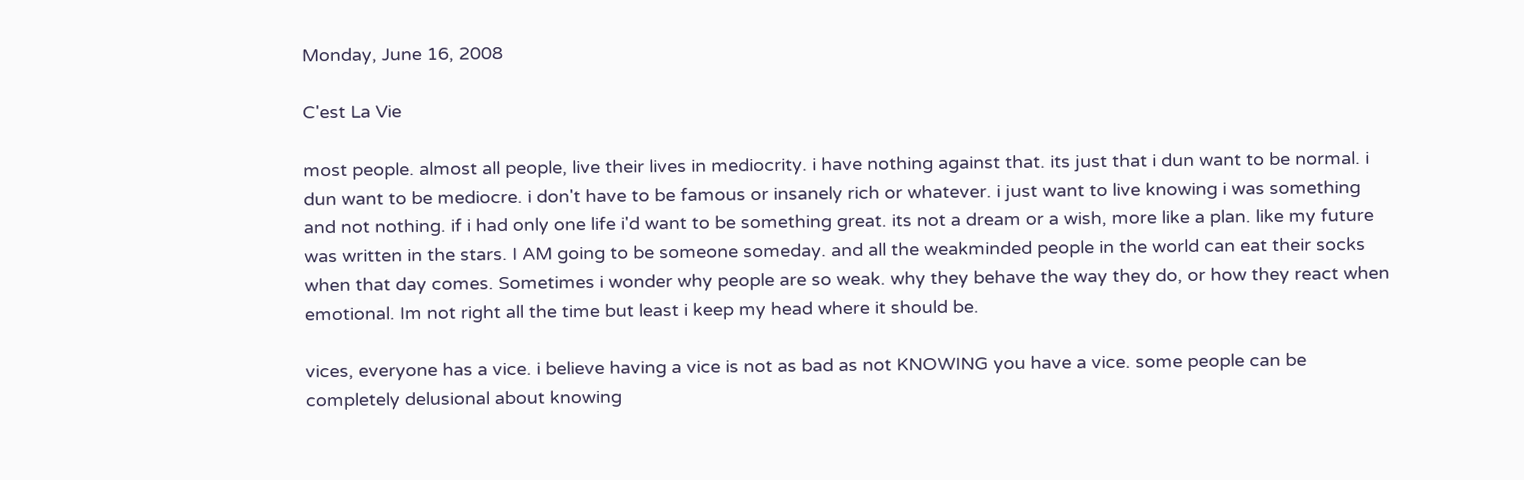Monday, June 16, 2008

C'est La Vie

most people. almost all people, live their lives in mediocrity. i have nothing against that. its just that i dun want to be normal. i dun want to be mediocre. i don't have to be famous or insanely rich or whatever. i just want to live knowing i was something and not nothing. if i had only one life i'd want to be something great. its not a dream or a wish, more like a plan. like my future was written in the stars. I AM going to be someone someday. and all the weakminded people in the world can eat their socks when that day comes. Sometimes i wonder why people are so weak. why they behave the way they do, or how they react when emotional. Im not right all the time but least i keep my head where it should be.

vices, everyone has a vice. i believe having a vice is not as bad as not KNOWING you have a vice. some people can be completely delusional about knowing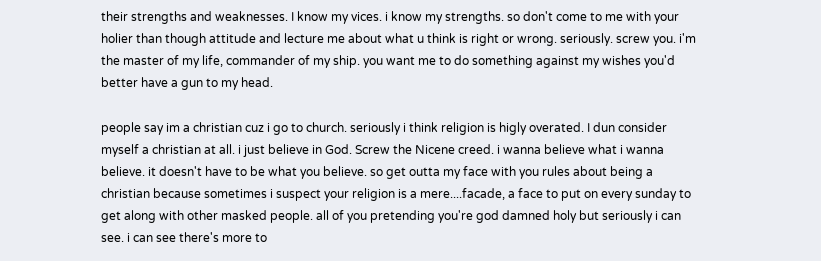their strengths and weaknesses. I know my vices. i know my strengths. so don't come to me with your holier than though attitude and lecture me about what u think is right or wrong. seriously. screw you. i'm the master of my life, commander of my ship. you want me to do something against my wishes you'd better have a gun to my head.

people say im a christian cuz i go to church. seriously i think religion is higly overated. I dun consider myself a christian at all. i just believe in God. Screw the Nicene creed. i wanna believe what i wanna believe. it doesn't have to be what you believe. so get outta my face with you rules about being a christian because sometimes i suspect your religion is a mere....facade, a face to put on every sunday to get along with other masked people. all of you pretending you're god damned holy but seriously i can see. i can see there's more to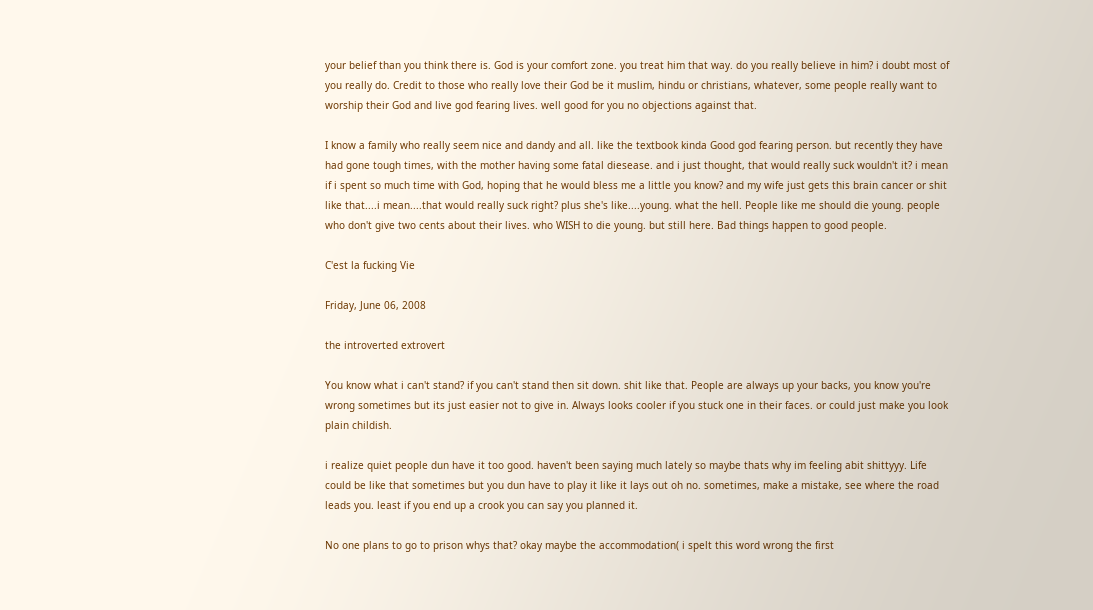your belief than you think there is. God is your comfort zone. you treat him that way. do you really believe in him? i doubt most of you really do. Credit to those who really love their God be it muslim, hindu or christians, whatever, some people really want to worship their God and live god fearing lives. well good for you no objections against that.

I know a family who really seem nice and dandy and all. like the textbook kinda Good god fearing person. but recently they have had gone tough times, with the mother having some fatal diesease. and i just thought, that would really suck wouldn't it? i mean if i spent so much time with God, hoping that he would bless me a little you know? and my wife just gets this brain cancer or shit like that....i mean....that would really suck right? plus she's like....young. what the hell. People like me should die young. people who don't give two cents about their lives. who WISH to die young. but still here. Bad things happen to good people.

C'est la fucking Vie

Friday, June 06, 2008

the introverted extrovert

You know what i can't stand? if you can't stand then sit down. shit like that. People are always up your backs, you know you're wrong sometimes but its just easier not to give in. Always looks cooler if you stuck one in their faces. or could just make you look plain childish.

i realize quiet people dun have it too good. haven't been saying much lately so maybe thats why im feeling abit shittyyy. Life could be like that sometimes but you dun have to play it like it lays out oh no. sometimes, make a mistake, see where the road leads you. least if you end up a crook you can say you planned it.

No one plans to go to prison whys that? okay maybe the accommodation( i spelt this word wrong the first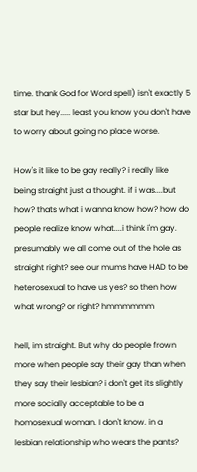time. thank God for Word spell) isn't exactly 5 star but hey..... least you know you don't have to worry about going no place worse.

How's it like to be gay really? i really like being straight just a thought. if i was....but how? thats what i wanna know how? how do people realize know what....i think i'm gay. presumably we all come out of the hole as straight right? see our mums have HAD to be heterosexual to have us yes? so then how what wrong? or right? hmmmmmm

hell, im straight. But why do people frown more when people say their gay than when they say their lesbian? i don't get its slightly more socially acceptable to be a homosexual woman. I don't know. in a lesbian relationship who wears the pants?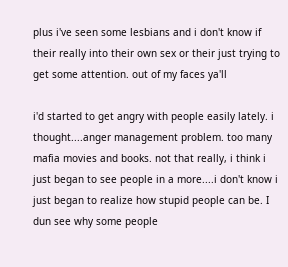plus i've seen some lesbians and i don't know if their really into their own sex or their just trying to get some attention. out of my faces ya'll

i'd started to get angry with people easily lately. i thought....anger management problem. too many mafia movies and books. not that really, i think i just began to see people in a more....i don't know i just began to realize how stupid people can be. I dun see why some people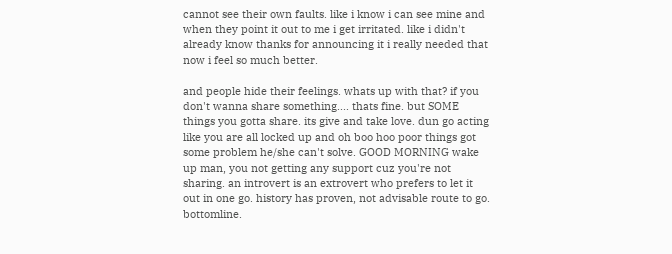cannot see their own faults. like i know i can see mine and when they point it out to me i get irritated. like i didn't already know thanks for announcing it i really needed that now i feel so much better.

and people hide their feelings. whats up with that? if you don't wanna share something.... thats fine. but SOME things you gotta share. its give and take love. dun go acting like you are all locked up and oh boo hoo poor things got some problem he/she can't solve. GOOD MORNING wake up man, you not getting any support cuz you're not sharing. an introvert is an extrovert who prefers to let it out in one go. history has proven, not advisable route to go. bottomline.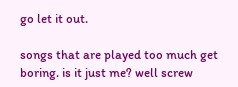go let it out.

songs that are played too much get boring. is it just me? well screw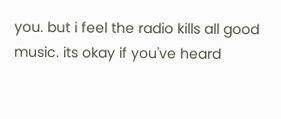you. but i feel the radio kills all good music. its okay if you've heard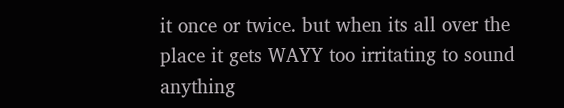it once or twice. but when its all over the place it gets WAYY too irritating to sound anything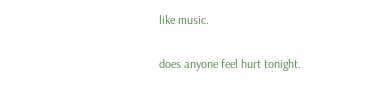like music.

does anyone feel hurt tonight.